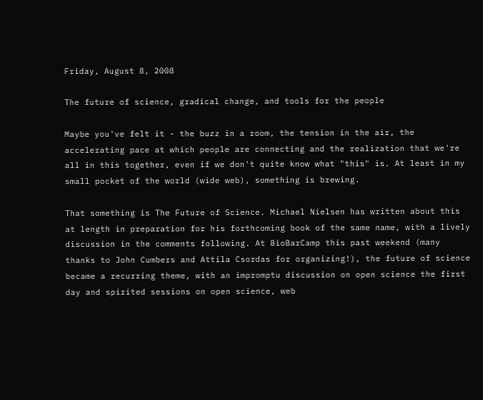Friday, August 8, 2008

The future of science, gradical change, and tools for the people

Maybe you've felt it - the buzz in a room, the tension in the air, the accelerating pace at which people are connecting and the realization that we're all in this together, even if we don't quite know what "this" is. At least in my small pocket of the world (wide web), something is brewing.

That something is The Future of Science. Michael Nielsen has written about this at length in preparation for his forthcoming book of the same name, with a lively discussion in the comments following. At BioBarCamp this past weekend (many thanks to John Cumbers and Attila Csordas for organizing!), the future of science became a recurring theme, with an impromptu discussion on open science the first day and spirited sessions on open science, web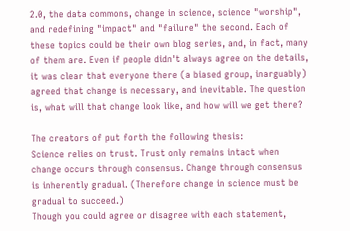2.0, the data commons, change in science, science "worship", and redefining "impact" and "failure" the second. Each of these topics could be their own blog series, and, in fact, many of them are. Even if people didn't always agree on the details, it was clear that everyone there (a biased group, inarguably) agreed that change is necessary, and inevitable. The question is, what will that change look like, and how will we get there?

The creators of put forth the following thesis:
Science relies on trust. Trust only remains intact when change occurs through consensus. Change through consensus is inherently gradual. (Therefore change in science must be gradual to succeed.)
Though you could agree or disagree with each statement,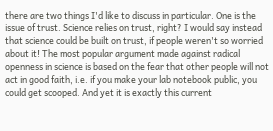there are two things I'd like to discuss in particular. One is the issue of trust. Science relies on trust, right? I would say instead that science could be built on trust, if people weren't so worried about it! The most popular argument made against radical openness in science is based on the fear that other people will not act in good faith, i.e. if you make your lab notebook public, you could get scooped. And yet it is exactly this current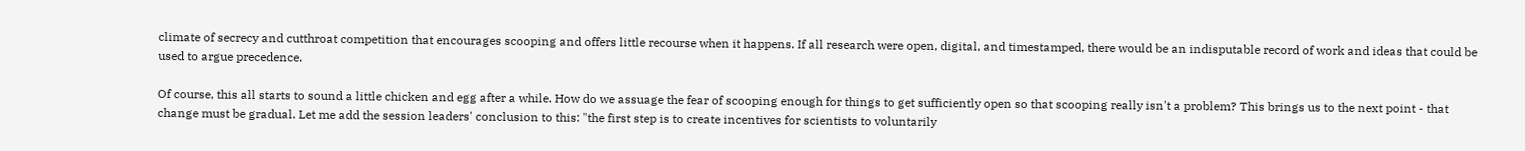climate of secrecy and cutthroat competition that encourages scooping and offers little recourse when it happens. If all research were open, digital, and timestamped, there would be an indisputable record of work and ideas that could be used to argue precedence.

Of course, this all starts to sound a little chicken and egg after a while. How do we assuage the fear of scooping enough for things to get sufficiently open so that scooping really isn't a problem? This brings us to the next point - that change must be gradual. Let me add the session leaders' conclusion to this: "the first step is to create incentives for scientists to voluntarily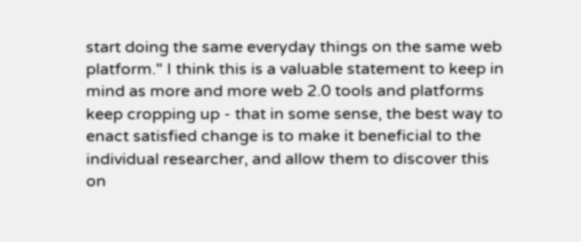start doing the same everyday things on the same web platform." I think this is a valuable statement to keep in mind as more and more web 2.0 tools and platforms keep cropping up - that in some sense, the best way to enact satisfied change is to make it beneficial to the individual researcher, and allow them to discover this on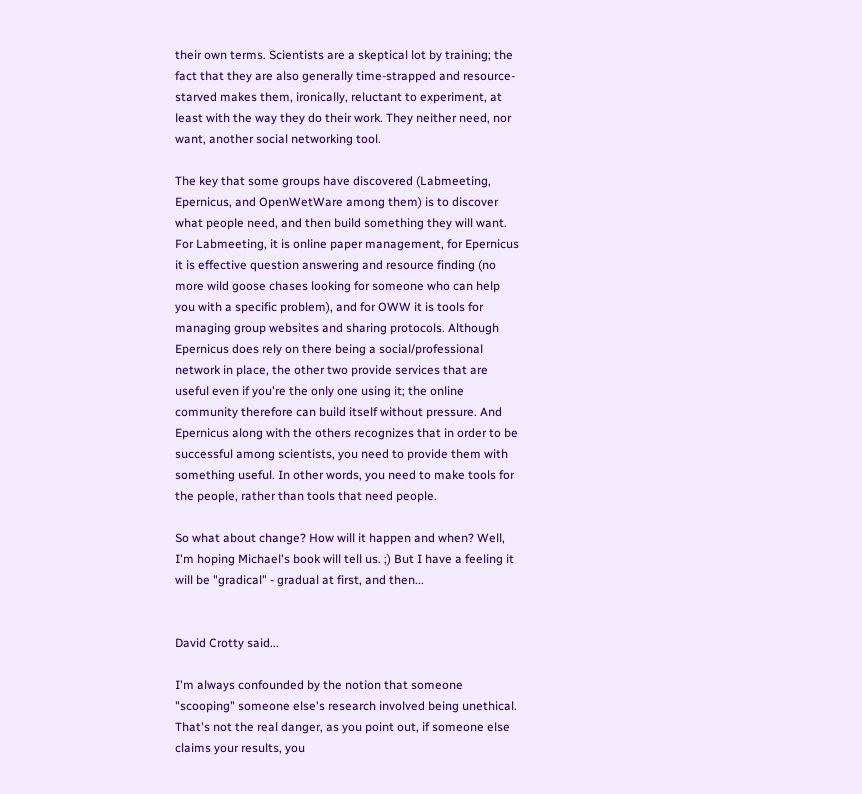their own terms. Scientists are a skeptical lot by training; the fact that they are also generally time-strapped and resource-starved makes them, ironically, reluctant to experiment, at least with the way they do their work. They neither need, nor want, another social networking tool.

The key that some groups have discovered (Labmeeting, Epernicus, and OpenWetWare among them) is to discover what people need, and then build something they will want. For Labmeeting, it is online paper management, for Epernicus it is effective question answering and resource finding (no more wild goose chases looking for someone who can help you with a specific problem), and for OWW it is tools for managing group websites and sharing protocols. Although Epernicus does rely on there being a social/professional network in place, the other two provide services that are useful even if you're the only one using it; the online community therefore can build itself without pressure. And Epernicus along with the others recognizes that in order to be successful among scientists, you need to provide them with something useful. In other words, you need to make tools for the people, rather than tools that need people.

So what about change? How will it happen and when? Well, I'm hoping Michael's book will tell us. ;) But I have a feeling it will be "gradical" - gradual at first, and then...


David Crotty said...

I'm always confounded by the notion that someone "scooping" someone else's research involved being unethical. That's not the real danger, as you point out, if someone else claims your results, you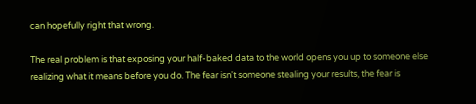can hopefully right that wrong.

The real problem is that exposing your half-baked data to the world opens you up to someone else realizing what it means before you do. The fear isn't someone stealing your results, the fear is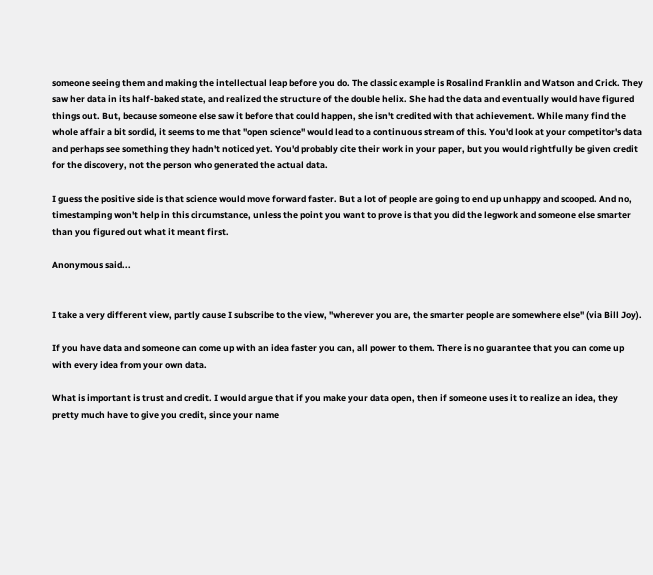someone seeing them and making the intellectual leap before you do. The classic example is Rosalind Franklin and Watson and Crick. They saw her data in its half-baked state, and realized the structure of the double helix. She had the data and eventually would have figured things out. But, because someone else saw it before that could happen, she isn't credited with that achievement. While many find the whole affair a bit sordid, it seems to me that "open science" would lead to a continuous stream of this. You'd look at your competitor's data and perhaps see something they hadn't noticed yet. You'd probably cite their work in your paper, but you would rightfully be given credit for the discovery, not the person who generated the actual data.

I guess the positive side is that science would move forward faster. But a lot of people are going to end up unhappy and scooped. And no, timestamping won't help in this circumstance, unless the point you want to prove is that you did the legwork and someone else smarter than you figured out what it meant first.

Anonymous said...


I take a very different view, partly cause I subscribe to the view, "wherever you are, the smarter people are somewhere else" (via Bill Joy).

If you have data and someone can come up with an idea faster you can, all power to them. There is no guarantee that you can come up with every idea from your own data.

What is important is trust and credit. I would argue that if you make your data open, then if someone uses it to realize an idea, they pretty much have to give you credit, since your name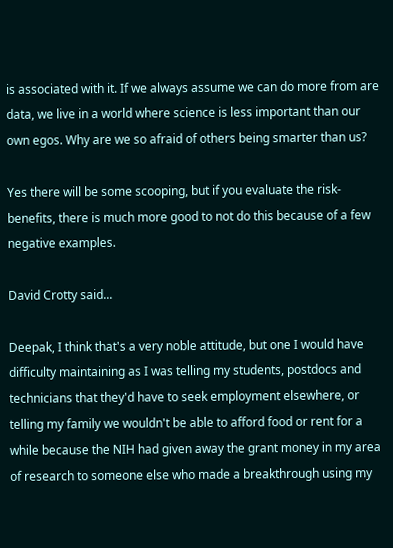is associated with it. If we always assume we can do more from are data, we live in a world where science is less important than our own egos. Why are we so afraid of others being smarter than us?

Yes there will be some scooping, but if you evaluate the risk-benefits, there is much more good to not do this because of a few negative examples.

David Crotty said...

Deepak, I think that's a very noble attitude, but one I would have difficulty maintaining as I was telling my students, postdocs and technicians that they'd have to seek employment elsewhere, or telling my family we wouldn't be able to afford food or rent for a while because the NIH had given away the grant money in my area of research to someone else who made a breakthrough using my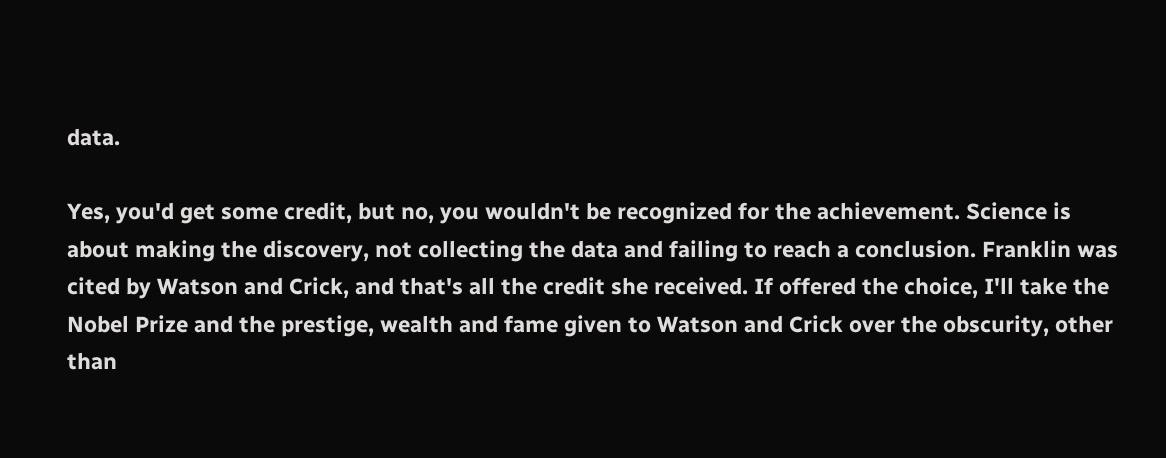data.

Yes, you'd get some credit, but no, you wouldn't be recognized for the achievement. Science is about making the discovery, not collecting the data and failing to reach a conclusion. Franklin was cited by Watson and Crick, and that's all the credit she received. If offered the choice, I'll take the Nobel Prize and the prestige, wealth and fame given to Watson and Crick over the obscurity, other than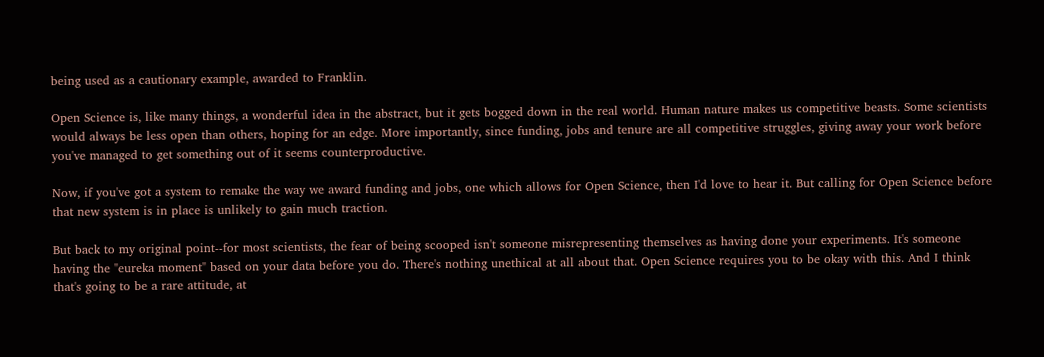being used as a cautionary example, awarded to Franklin.

Open Science is, like many things, a wonderful idea in the abstract, but it gets bogged down in the real world. Human nature makes us competitive beasts. Some scientists would always be less open than others, hoping for an edge. More importantly, since funding, jobs and tenure are all competitive struggles, giving away your work before you've managed to get something out of it seems counterproductive.

Now, if you've got a system to remake the way we award funding and jobs, one which allows for Open Science, then I'd love to hear it. But calling for Open Science before that new system is in place is unlikely to gain much traction.

But back to my original point--for most scientists, the fear of being scooped isn't someone misrepresenting themselves as having done your experiments. It's someone having the "eureka moment" based on your data before you do. There's nothing unethical at all about that. Open Science requires you to be okay with this. And I think that's going to be a rare attitude, at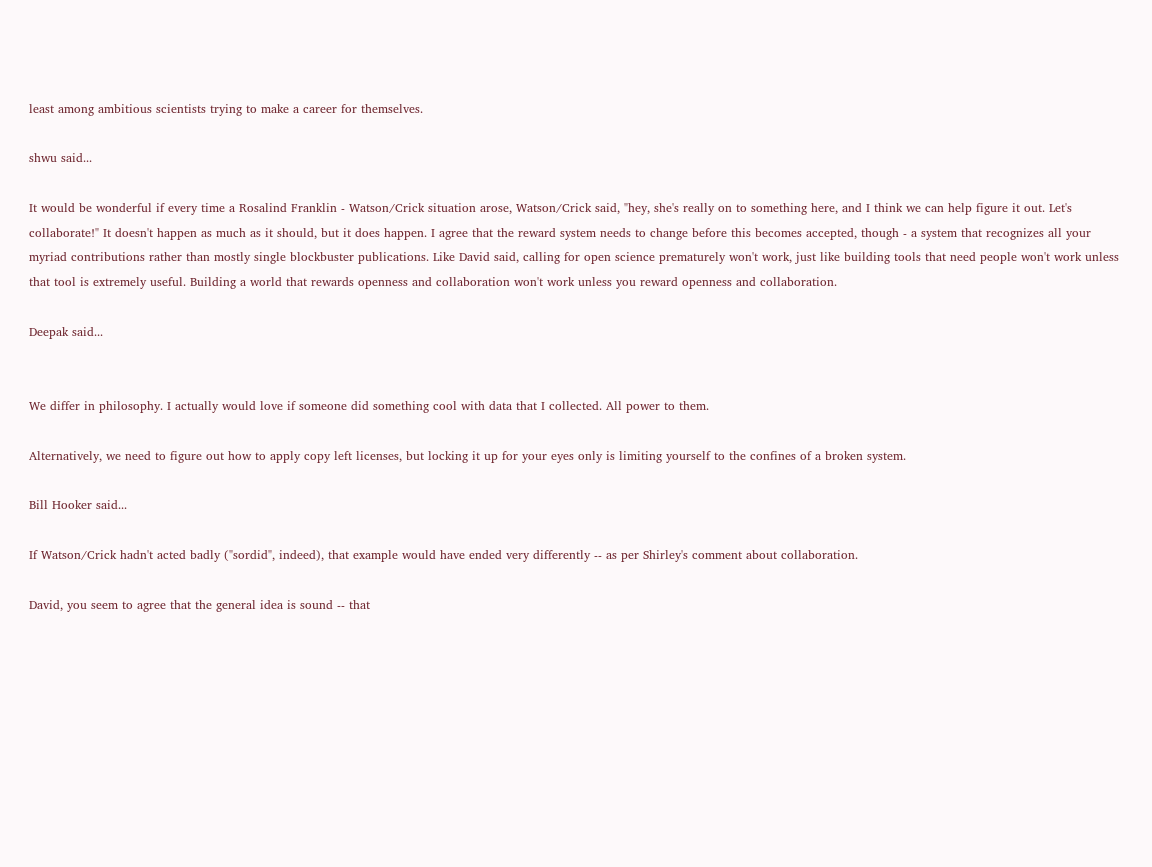least among ambitious scientists trying to make a career for themselves.

shwu said...

It would be wonderful if every time a Rosalind Franklin - Watson/Crick situation arose, Watson/Crick said, "hey, she's really on to something here, and I think we can help figure it out. Let's collaborate!" It doesn't happen as much as it should, but it does happen. I agree that the reward system needs to change before this becomes accepted, though - a system that recognizes all your myriad contributions rather than mostly single blockbuster publications. Like David said, calling for open science prematurely won't work, just like building tools that need people won't work unless that tool is extremely useful. Building a world that rewards openness and collaboration won't work unless you reward openness and collaboration.

Deepak said...


We differ in philosophy. I actually would love if someone did something cool with data that I collected. All power to them.

Alternatively, we need to figure out how to apply copy left licenses, but locking it up for your eyes only is limiting yourself to the confines of a broken system.

Bill Hooker said...

If Watson/Crick hadn't acted badly ("sordid", indeed), that example would have ended very differently -- as per Shirley's comment about collaboration.

David, you seem to agree that the general idea is sound -- that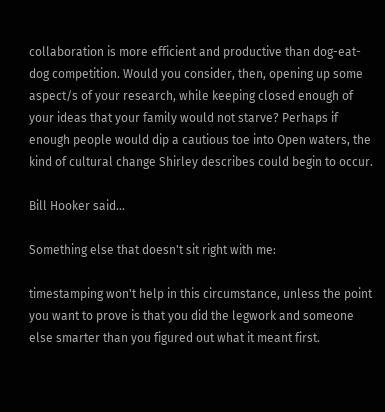collaboration is more efficient and productive than dog-eat-dog competition. Would you consider, then, opening up some aspect/s of your research, while keeping closed enough of your ideas that your family would not starve? Perhaps if enough people would dip a cautious toe into Open waters, the kind of cultural change Shirley describes could begin to occur.

Bill Hooker said...

Something else that doesn't sit right with me:

timestamping won't help in this circumstance, unless the point you want to prove is that you did the legwork and someone else smarter than you figured out what it meant first.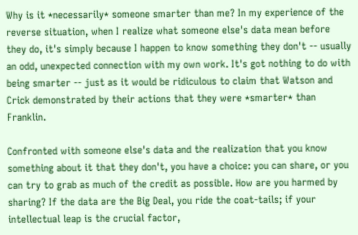Why is it *necessarily* someone smarter than me? In my experience of the reverse situation, when I realize what someone else's data mean before they do, it's simply because I happen to know something they don't -- usually an odd, unexpected connection with my own work. It's got nothing to do with being smarter -- just as it would be ridiculous to claim that Watson and Crick demonstrated by their actions that they were *smarter* than Franklin.

Confronted with someone else's data and the realization that you know something about it that they don't, you have a choice: you can share, or you can try to grab as much of the credit as possible. How are you harmed by sharing? If the data are the Big Deal, you ride the coat-tails; if your intellectual leap is the crucial factor,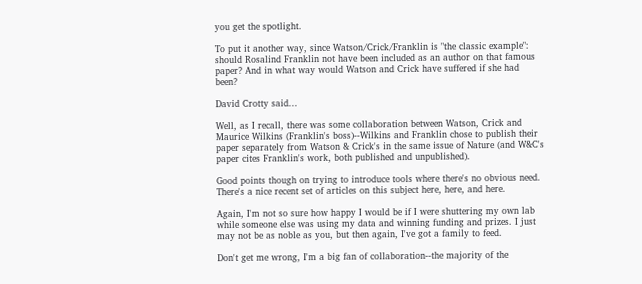you get the spotlight.

To put it another way, since Watson/Crick/Franklin is "the classic example": should Rosalind Franklin not have been included as an author on that famous paper? And in what way would Watson and Crick have suffered if she had been?

David Crotty said...

Well, as I recall, there was some collaboration between Watson, Crick and Maurice Wilkins (Franklin's boss)--Wilkins and Franklin chose to publish their paper separately from Watson & Crick's in the same issue of Nature (and W&C's paper cites Franklin's work, both published and unpublished).

Good points though on trying to introduce tools where there's no obvious need. There's a nice recent set of articles on this subject here, here, and here.

Again, I'm not so sure how happy I would be if I were shuttering my own lab while someone else was using my data and winning funding and prizes. I just may not be as noble as you, but then again, I've got a family to feed.

Don't get me wrong, I'm a big fan of collaboration--the majority of the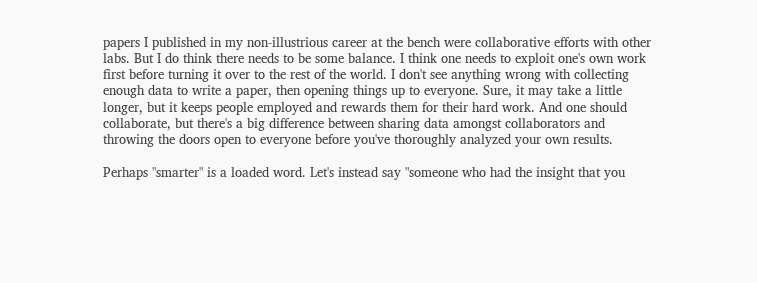papers I published in my non-illustrious career at the bench were collaborative efforts with other labs. But I do think there needs to be some balance. I think one needs to exploit one's own work first before turning it over to the rest of the world. I don't see anything wrong with collecting enough data to write a paper, then opening things up to everyone. Sure, it may take a little longer, but it keeps people employed and rewards them for their hard work. And one should collaborate, but there's a big difference between sharing data amongst collaborators and throwing the doors open to everyone before you've thoroughly analyzed your own results.

Perhaps "smarter" is a loaded word. Let's instead say "someone who had the insight that you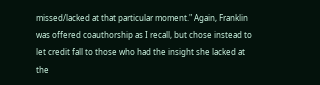missed/lacked at that particular moment." Again, Franklin was offered coauthorship as I recall, but chose instead to let credit fall to those who had the insight she lacked at the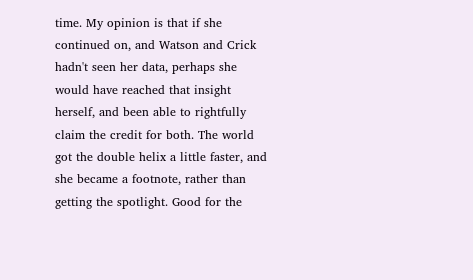time. My opinion is that if she continued on, and Watson and Crick hadn't seen her data, perhaps she would have reached that insight herself, and been able to rightfully claim the credit for both. The world got the double helix a little faster, and she became a footnote, rather than getting the spotlight. Good for the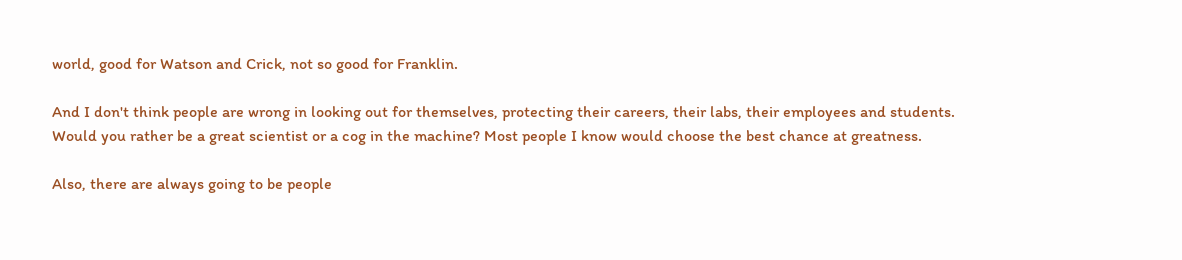world, good for Watson and Crick, not so good for Franklin.

And I don't think people are wrong in looking out for themselves, protecting their careers, their labs, their employees and students. Would you rather be a great scientist or a cog in the machine? Most people I know would choose the best chance at greatness.

Also, there are always going to be people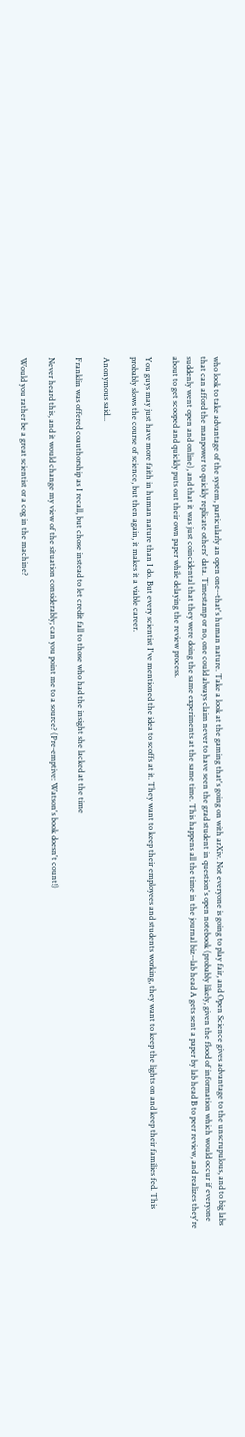who look to take advantage of the system, particularly an open one--that's human nature. Take a look at the gaming that's going on with arXiv. Not everyone is going to play fair, and Open Science gives advantage to the unscrupulous, and to big labs that can afford the manpower to quickly replicate others' data. Timestamp or no, one could always claim never to have seen the grad student in question's open notebook (probably likely, given the flood of information which would occur if everyone suddenly went open and online), and that it was just coincidental that they were doing the same experiments at the same time. This happens all the time in the journal biz--lab head A gets sent a paper by lab head B to peer review, and realizes they're about to get scooped and quickly puts out their own paper while delaying the review process.

You guys may just have more faith in human nature than I do. But every scientist I've mentioned the idea to scoffs at it. They want to keep their employees and students working, they want to keep the lights on and keep their families fed. This probably slows the course of science, but then again, it makes it a viable career.

Anonymous said...

Franklin was offered coauthorship as I recall, but chose instead to let credit fall to those who had the insight she lacked at the time

Never heard this, and it would change my view of the situation considerably; can you point me to a source? (Pre-emptive: Watson's book doesn't count!)

Would you rather be a great scientist or a cog in the machine?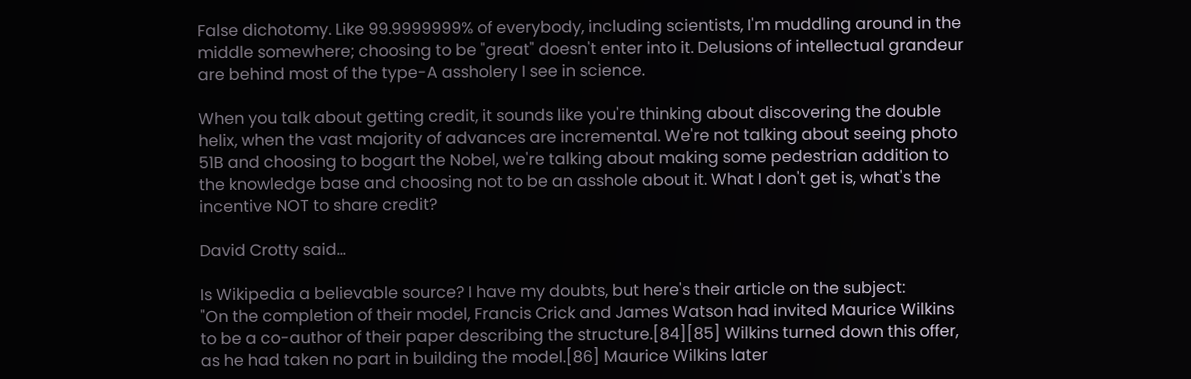False dichotomy. Like 99.9999999% of everybody, including scientists, I'm muddling around in the middle somewhere; choosing to be "great" doesn't enter into it. Delusions of intellectual grandeur are behind most of the type-A assholery I see in science.

When you talk about getting credit, it sounds like you're thinking about discovering the double helix, when the vast majority of advances are incremental. We're not talking about seeing photo 51B and choosing to bogart the Nobel, we're talking about making some pedestrian addition to the knowledge base and choosing not to be an asshole about it. What I don't get is, what's the incentive NOT to share credit?

David Crotty said...

Is Wikipedia a believable source? I have my doubts, but here's their article on the subject:
"On the completion of their model, Francis Crick and James Watson had invited Maurice Wilkins to be a co-author of their paper describing the structure.[84][85] Wilkins turned down this offer, as he had taken no part in building the model.[86] Maurice Wilkins later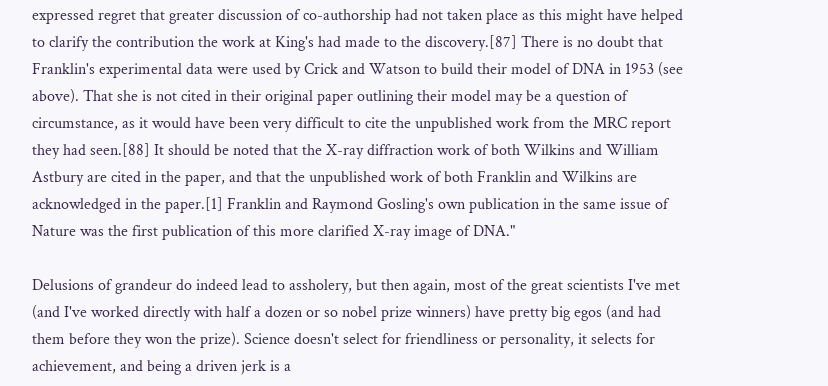expressed regret that greater discussion of co-authorship had not taken place as this might have helped to clarify the contribution the work at King's had made to the discovery.[87] There is no doubt that Franklin's experimental data were used by Crick and Watson to build their model of DNA in 1953 (see above). That she is not cited in their original paper outlining their model may be a question of circumstance, as it would have been very difficult to cite the unpublished work from the MRC report they had seen.[88] It should be noted that the X-ray diffraction work of both Wilkins and William Astbury are cited in the paper, and that the unpublished work of both Franklin and Wilkins are acknowledged in the paper.[1] Franklin and Raymond Gosling's own publication in the same issue of Nature was the first publication of this more clarified X-ray image of DNA."

Delusions of grandeur do indeed lead to assholery, but then again, most of the great scientists I've met (and I've worked directly with half a dozen or so nobel prize winners) have pretty big egos (and had them before they won the prize). Science doesn't select for friendliness or personality, it selects for achievement, and being a driven jerk is a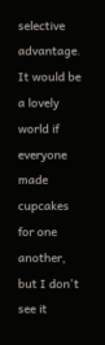selective advantage. It would be a lovely world if everyone made cupcakes for one another, but I don't see it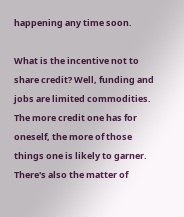happening any time soon.

What is the incentive not to share credit? Well, funding and jobs are limited commodities. The more credit one has for oneself, the more of those things one is likely to garner. There's also the matter of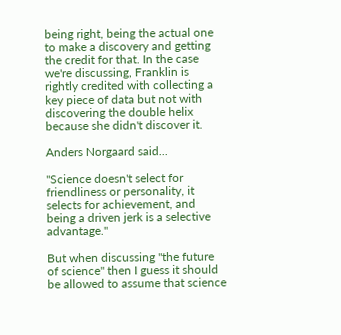being right, being the actual one to make a discovery and getting the credit for that. In the case we're discussing, Franklin is rightly credited with collecting a key piece of data but not with discovering the double helix because she didn't discover it.

Anders Norgaard said...

"Science doesn't select for friendliness or personality, it selects for achievement, and being a driven jerk is a selective advantage."

But when discussing "the future of science" then I guess it should be allowed to assume that science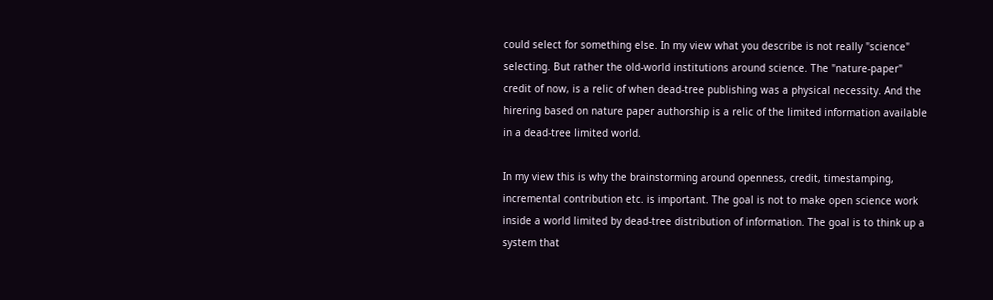could select for something else. In my view what you describe is not really "science" selecting. But rather the old-world institutions around science. The "nature-paper" credit of now, is a relic of when dead-tree publishing was a physical necessity. And the hirering based on nature paper authorship is a relic of the limited information available in a dead-tree limited world.

In my view this is why the brainstorming around openness, credit, timestamping, incremental contribution etc. is important. The goal is not to make open science work inside a world limited by dead-tree distribution of information. The goal is to think up a system that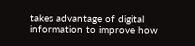takes advantage of digital information to improve how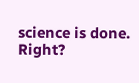science is done. Right?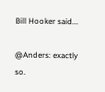Bill Hooker said...

@Anders: exactly so.